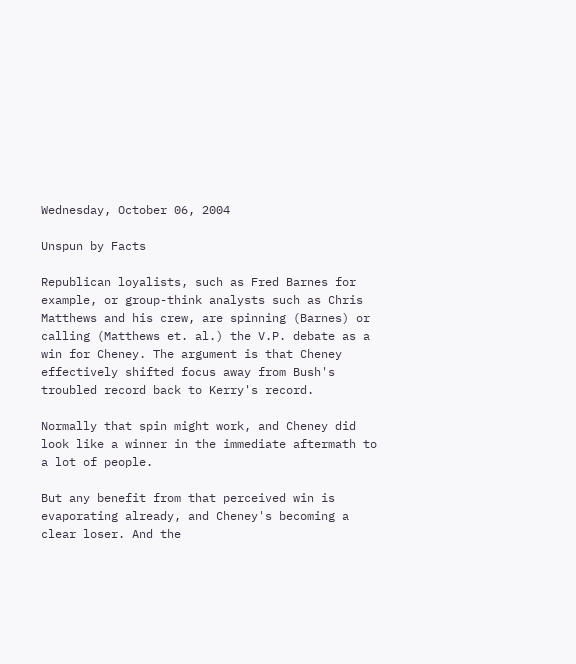Wednesday, October 06, 2004

Unspun by Facts

Republican loyalists, such as Fred Barnes for example, or group-think analysts such as Chris Matthews and his crew, are spinning (Barnes) or calling (Matthews et. al.) the V.P. debate as a win for Cheney. The argument is that Cheney effectively shifted focus away from Bush's troubled record back to Kerry's record.

Normally that spin might work, and Cheney did look like a winner in the immediate aftermath to a lot of people.

But any benefit from that perceived win is evaporating already, and Cheney's becoming a clear loser. And the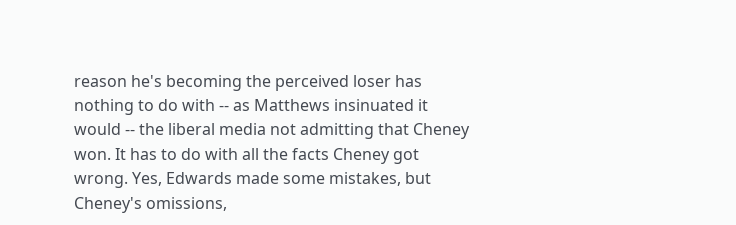reason he's becoming the perceived loser has nothing to do with -- as Matthews insinuated it would -- the liberal media not admitting that Cheney won. It has to do with all the facts Cheney got wrong. Yes, Edwards made some mistakes, but Cheney's omissions,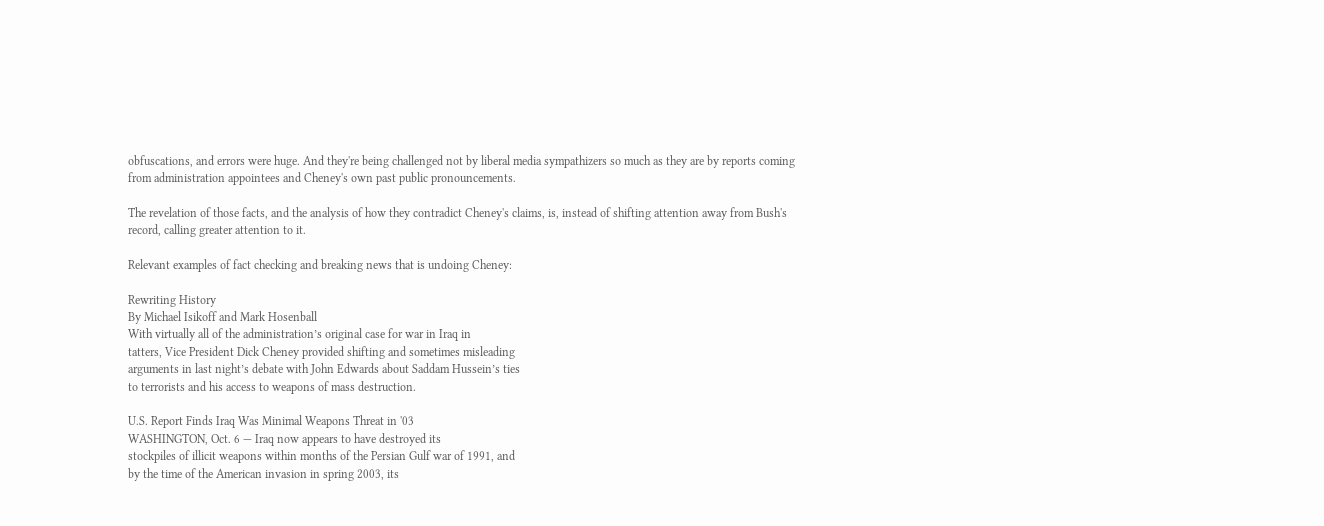obfuscations, and errors were huge. And they're being challenged not by liberal media sympathizers so much as they are by reports coming from administration appointees and Cheney's own past public pronouncements.

The revelation of those facts, and the analysis of how they contradict Cheney's claims, is, instead of shifting attention away from Bush's record, calling greater attention to it.

Relevant examples of fact checking and breaking news that is undoing Cheney:

Rewriting History
By Michael Isikoff and Mark Hosenball
With virtually all of the administration’s original case for war in Iraq in
tatters, Vice President Dick Cheney provided shifting and sometimes misleading
arguments in last night’s debate with John Edwards about Saddam Hussein’s ties
to terrorists and his access to weapons of mass destruction.

U.S. Report Finds Iraq Was Minimal Weapons Threat in '03
WASHINGTON, Oct. 6 — Iraq now appears to have destroyed its
stockpiles of illicit weapons within months of the Persian Gulf war of 1991, and
by the time of the American invasion in spring 2003, its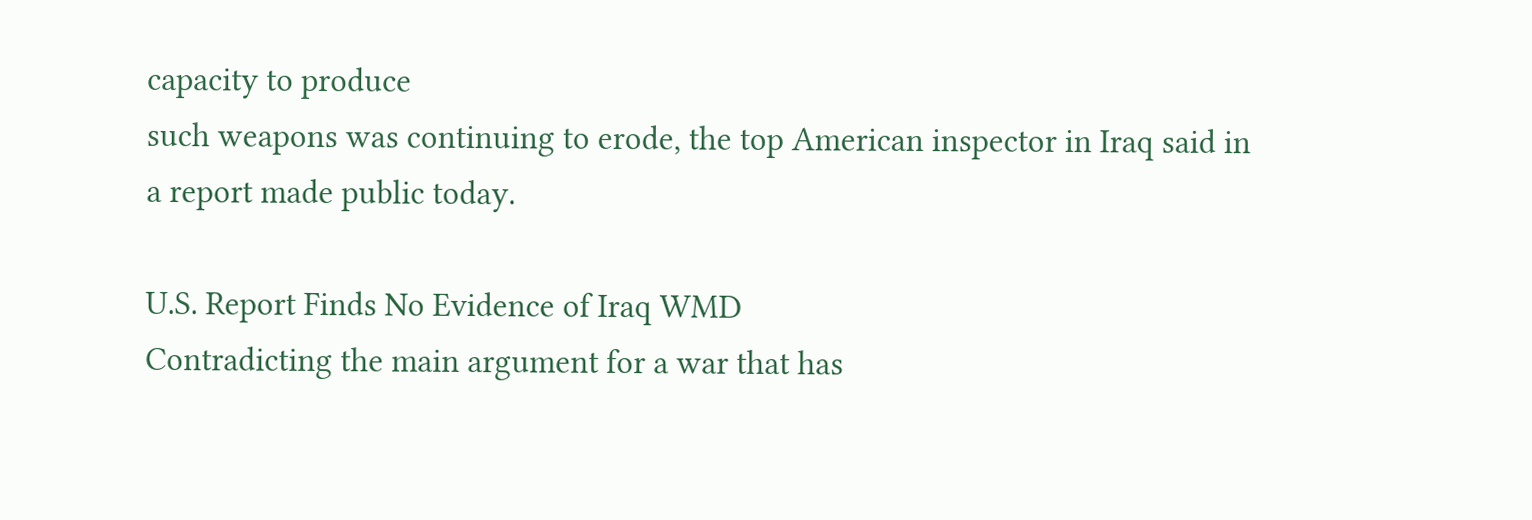capacity to produce
such weapons was continuing to erode, the top American inspector in Iraq said in
a report made public today.

U.S. Report Finds No Evidence of Iraq WMD
Contradicting the main argument for a war that has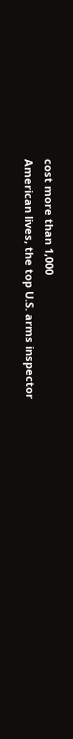cost more than 1,000
American lives, the top U.S. arms inspector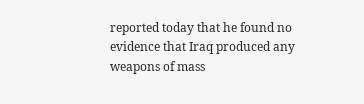reported today that he found no
evidence that Iraq produced any weapons of mass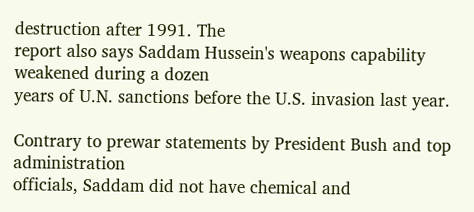destruction after 1991. The
report also says Saddam Hussein's weapons capability weakened during a dozen
years of U.N. sanctions before the U.S. invasion last year.

Contrary to prewar statements by President Bush and top administration
officials, Saddam did not have chemical and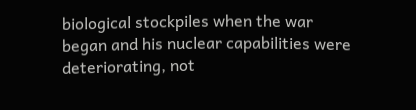biological stockpiles when the war
began and his nuclear capabilities were deteriorating, not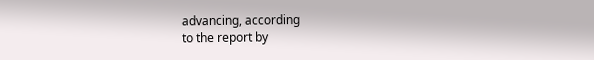advancing, according
to the report by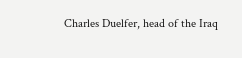Charles Duelfer, head of the Iraq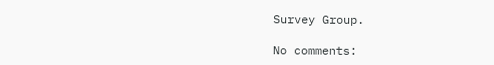Survey Group.

No comments: